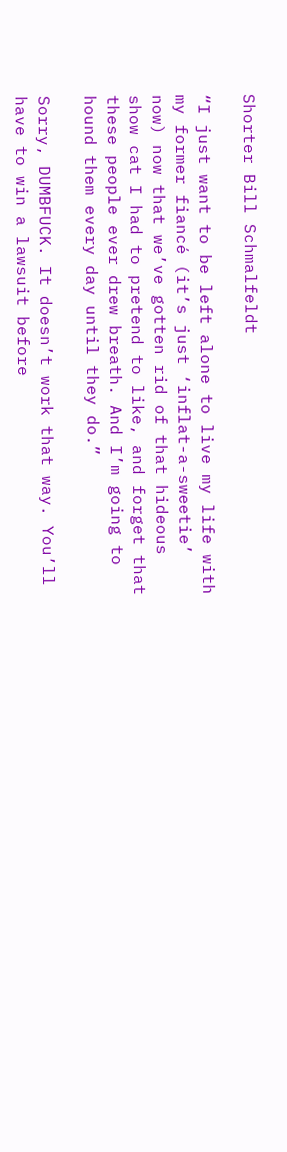Shorter Bill Schmalfeldt

“I just want to be left alone to live my life with my former fiancé (it’s just ‘inflat-a-sweetie’ now) now that we’ve gotten rid of that hideous show cat I had to pretend to like, and forget that these people ever drew breath. And I’m going to hound them every day until they do.”

Sorry, DUMBFUCK. It doesn’t work that way. You’ll have to win a lawsuit before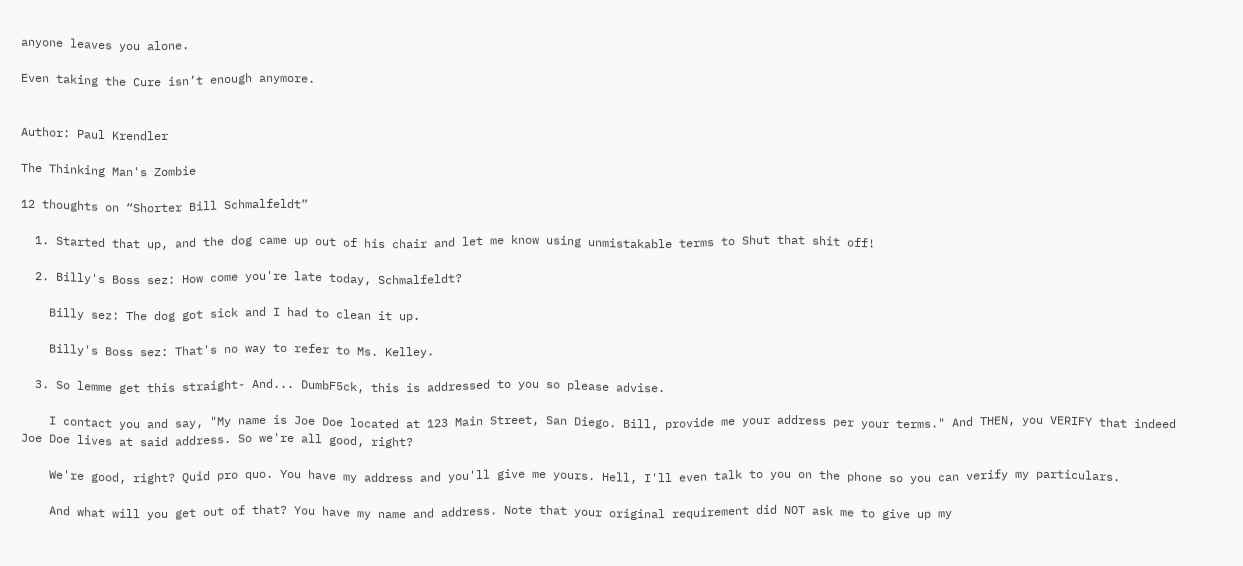anyone leaves you alone.

Even taking the Cure isn’t enough anymore.


Author: Paul Krendler

The Thinking Man's Zombie

12 thoughts on “Shorter Bill Schmalfeldt”

  1. Started that up, and the dog came up out of his chair and let me know using unmistakable terms to Shut that shit off!

  2. Billy's Boss sez: How come you're late today, Schmalfeldt?

    Billy sez: The dog got sick and I had to clean it up.

    Billy's Boss sez: That's no way to refer to Ms. Kelley.

  3. So lemme get this straight- And... DumbF5ck, this is addressed to you so please advise.

    I contact you and say, "My name is Joe Doe located at 123 Main Street, San Diego. Bill, provide me your address per your terms." And THEN, you VERIFY that indeed Joe Doe lives at said address. So we're all good, right?

    We're good, right? Quid pro quo. You have my address and you'll give me yours. Hell, I'll even talk to you on the phone so you can verify my particulars.

    And what will you get out of that? You have my name and address. Note that your original requirement did NOT ask me to give up my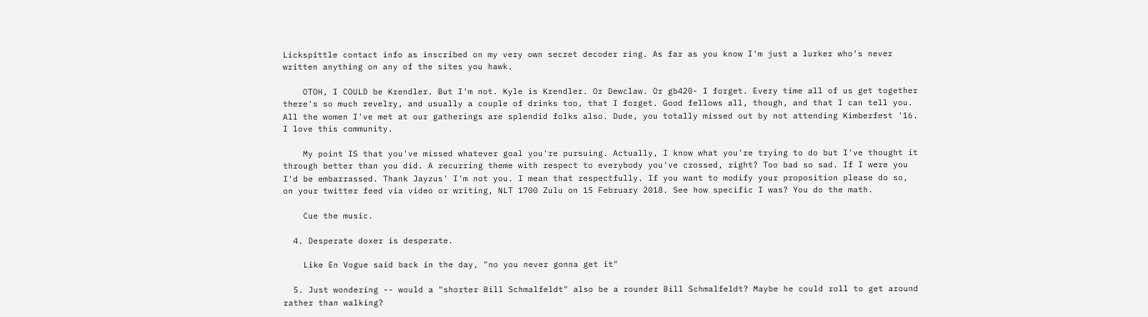Lickspittle contact info as inscribed on my very own secret decoder ring. As far as you know I'm just a lurker who's never written anything on any of the sites you hawk.

    OTOH, I COULD be Krendler. But I'm not. Kyle is Krendler. Or Dewclaw. Or gb420- I forget. Every time all of us get together there's so much revelry, and usually a couple of drinks too, that I forget. Good fellows all, though, and that I can tell you. All the women I've met at our gatherings are splendid folks also. Dude, you totally missed out by not attending Kimberfest '16. I love this community.

    My point IS that you've missed whatever goal you're pursuing. Actually, I know what you're trying to do but I've thought it through better than you did. A recurring theme with respect to everybody you've crossed, right? Too bad so sad. If I were you I'd be embarrassed. Thank Jayzus' I'm not you. I mean that respectfully. If you want to modify your proposition please do so, on your twitter feed via video or writing, NLT 1700 Zulu on 15 February 2018. See how specific I was? You do the math.

    Cue the music.

  4. Desperate doxer is desperate.

    Like En Vogue said back in the day, "no you never gonna get it"

  5. Just wondering -- would a "shorter Bill Schmalfeldt" also be a rounder Bill Schmalfeldt? Maybe he could roll to get around rather than walking?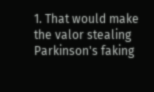1. That would make the valor stealing Parkinson's faking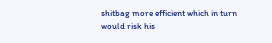shitbag more efficient which in turn would risk his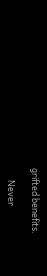grifted benefits.

      Never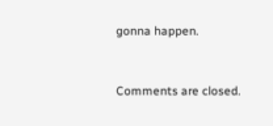gonna happen.


Comments are closed.